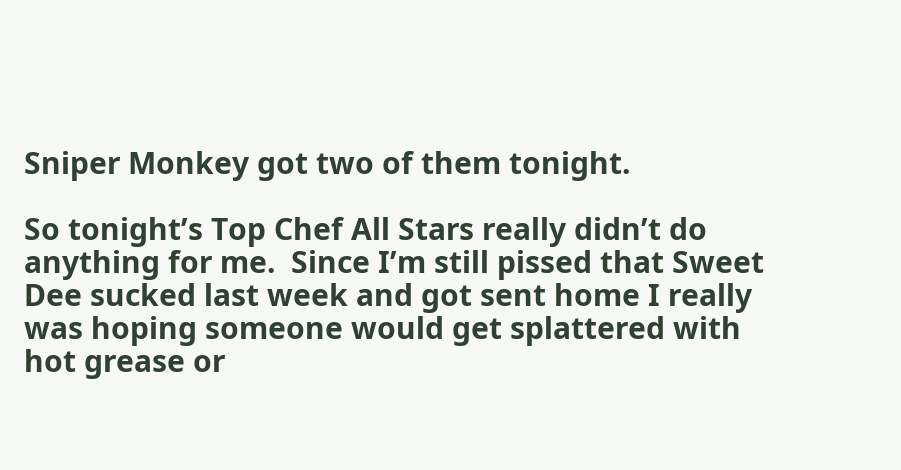Sniper Monkey got two of them tonight.

So tonight’s Top Chef All Stars really didn’t do anything for me.  Since I’m still pissed that Sweet Dee sucked last week and got sent home I really was hoping someone would get splattered with hot grease or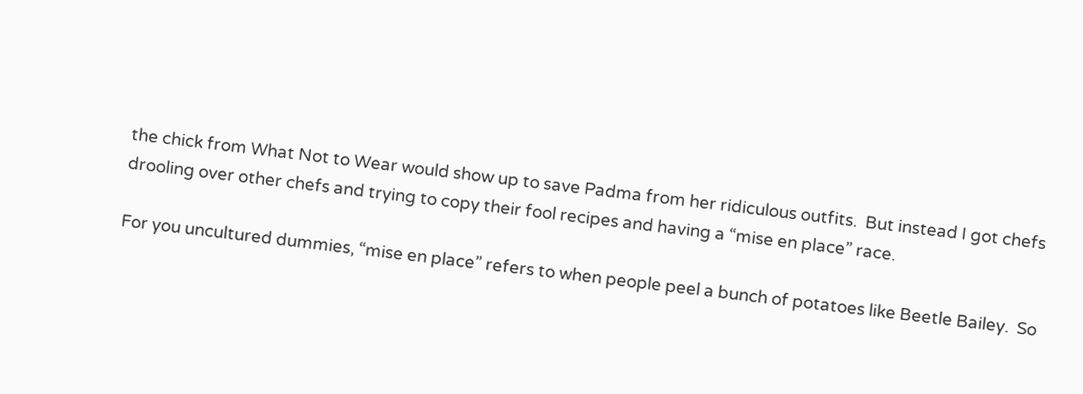the chick from What Not to Wear would show up to save Padma from her ridiculous outfits.  But instead I got chefs drooling over other chefs and trying to copy their fool recipes and having a “mise en place” race.

For you uncultured dummies, “mise en place” refers to when people peel a bunch of potatoes like Beetle Bailey.  So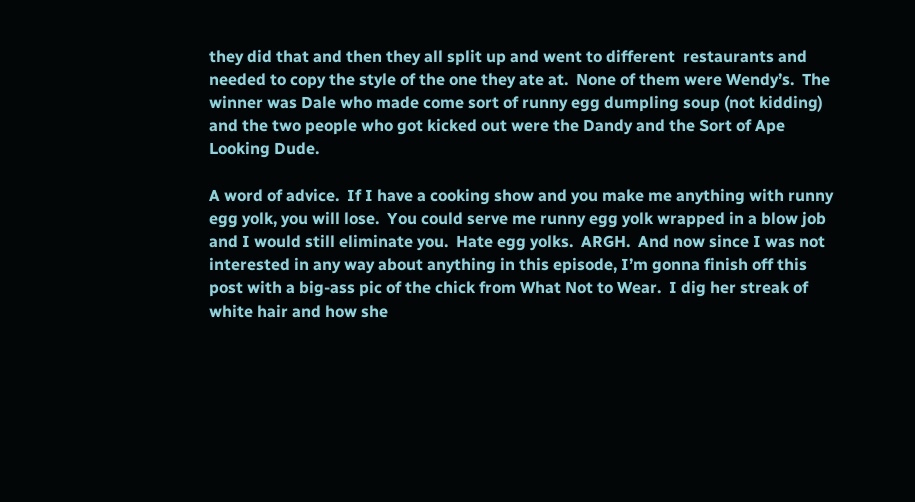they did that and then they all split up and went to different  restaurants and needed to copy the style of the one they ate at.  None of them were Wendy’s.  The winner was Dale who made come sort of runny egg dumpling soup (not kidding) and the two people who got kicked out were the Dandy and the Sort of Ape Looking Dude.

A word of advice.  If I have a cooking show and you make me anything with runny egg yolk, you will lose.  You could serve me runny egg yolk wrapped in a blow job and I would still eliminate you.  Hate egg yolks.  ARGH.  And now since I was not interested in any way about anything in this episode, I’m gonna finish off this post with a big-ass pic of the chick from What Not to Wear.  I dig her streak of white hair and how she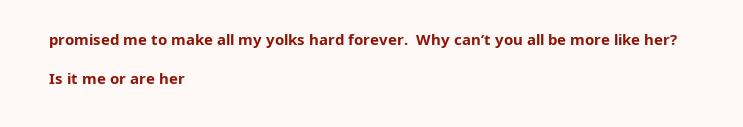promised me to make all my yolks hard forever.  Why can’t you all be more like her?

Is it me or are her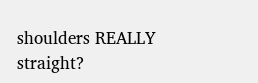shoulders REALLY straight?